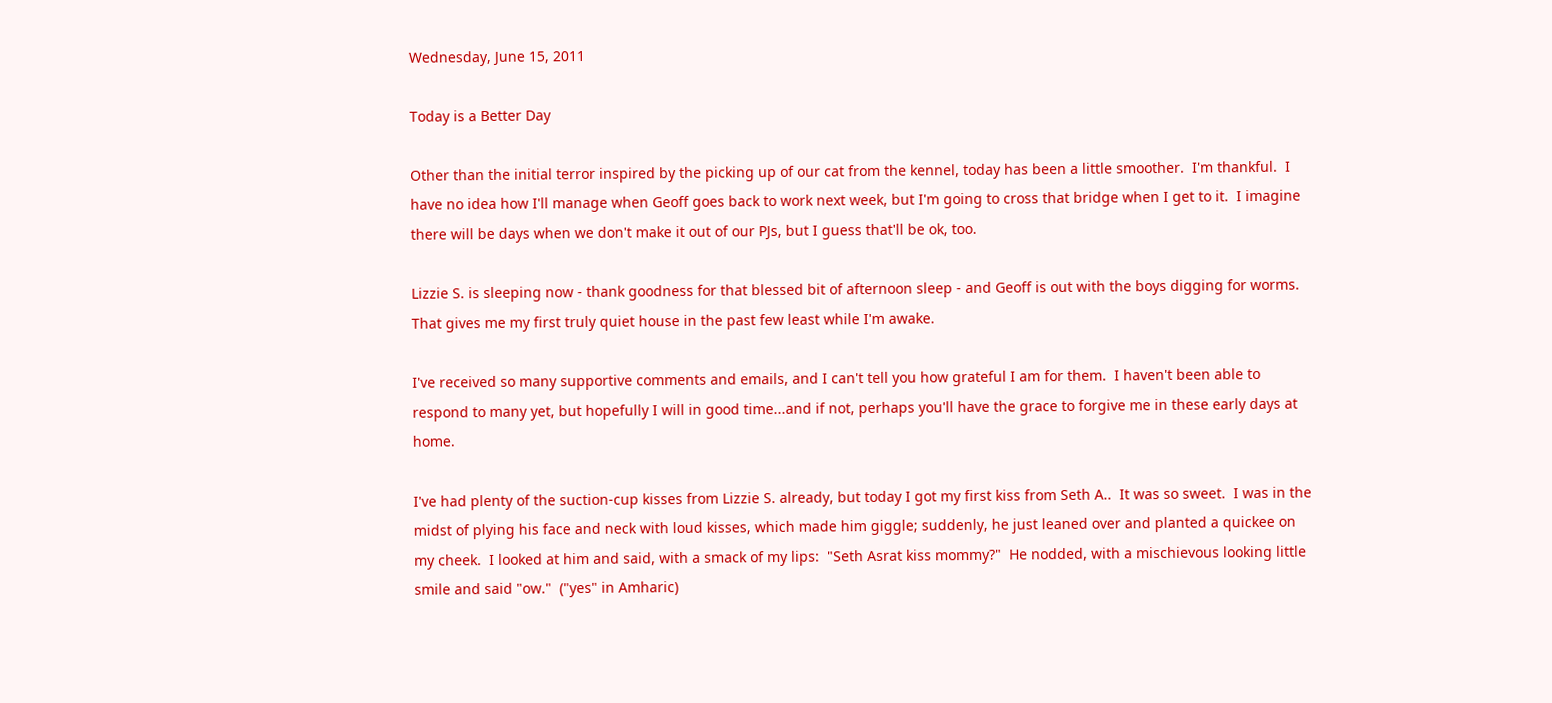Wednesday, June 15, 2011

Today is a Better Day

Other than the initial terror inspired by the picking up of our cat from the kennel, today has been a little smoother.  I'm thankful.  I have no idea how I'll manage when Geoff goes back to work next week, but I'm going to cross that bridge when I get to it.  I imagine there will be days when we don't make it out of our PJs, but I guess that'll be ok, too.

Lizzie S. is sleeping now - thank goodness for that blessed bit of afternoon sleep - and Geoff is out with the boys digging for worms.  That gives me my first truly quiet house in the past few least while I'm awake.

I've received so many supportive comments and emails, and I can't tell you how grateful I am for them.  I haven't been able to respond to many yet, but hopefully I will in good time...and if not, perhaps you'll have the grace to forgive me in these early days at home.

I've had plenty of the suction-cup kisses from Lizzie S. already, but today I got my first kiss from Seth A..  It was so sweet.  I was in the midst of plying his face and neck with loud kisses, which made him giggle; suddenly, he just leaned over and planted a quickee on my cheek.  I looked at him and said, with a smack of my lips:  "Seth Asrat kiss mommy?"  He nodded, with a mischievous looking little smile and said "ow."  ("yes" in Amharic)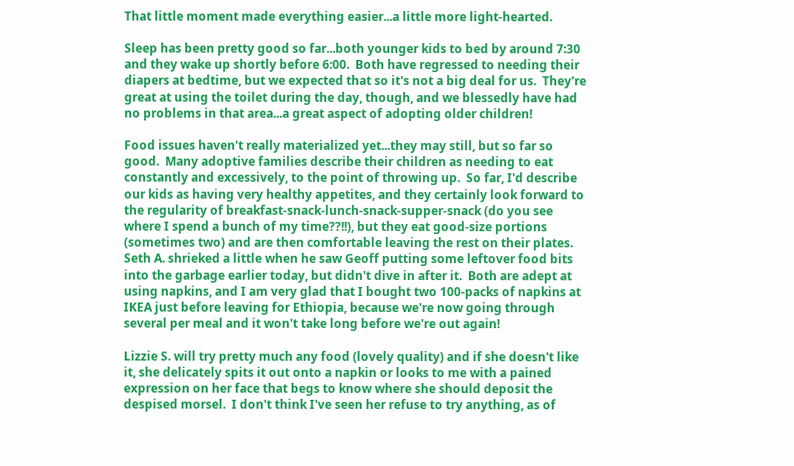That little moment made everything easier...a little more light-hearted.

Sleep has been pretty good so far...both younger kids to bed by around 7:30 and they wake up shortly before 6:00.  Both have regressed to needing their diapers at bedtime, but we expected that so it's not a big deal for us.  They're great at using the toilet during the day, though, and we blessedly have had no problems in that area...a great aspect of adopting older children!

Food issues haven't really materialized yet...they may still, but so far so good.  Many adoptive families describe their children as needing to eat constantly and excessively, to the point of throwing up.  So far, I'd describe our kids as having very healthy appetites, and they certainly look forward to the regularity of breakfast-snack-lunch-snack-supper-snack (do you see where I spend a bunch of my time??!!), but they eat good-size portions (sometimes two) and are then comfortable leaving the rest on their plates.  Seth A. shrieked a little when he saw Geoff putting some leftover food bits into the garbage earlier today, but didn't dive in after it.  Both are adept at using napkins, and I am very glad that I bought two 100-packs of napkins at IKEA just before leaving for Ethiopia, because we're now going through several per meal and it won't take long before we're out again!

Lizzie S. will try pretty much any food (lovely quality) and if she doesn't like it, she delicately spits it out onto a napkin or looks to me with a pained expression on her face that begs to know where she should deposit the despised morsel.  I don't think I've seen her refuse to try anything, as of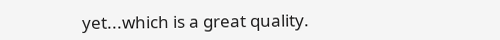yet...which is a great quality.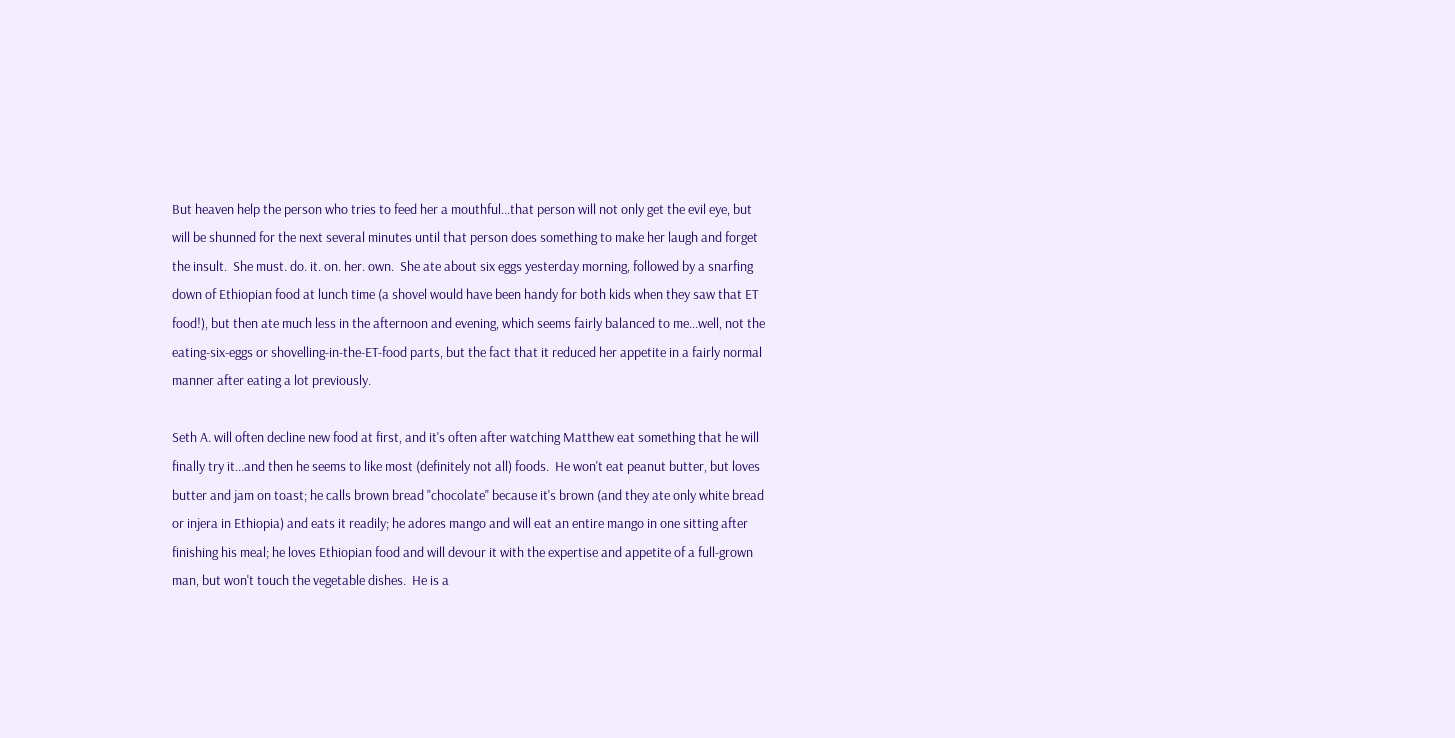But heaven help the person who tries to feed her a mouthful...that person will not only get the evil eye, but will be shunned for the next several minutes until that person does something to make her laugh and forget the insult.  She must. do. it. on. her. own.  She ate about six eggs yesterday morning, followed by a snarfing down of Ethiopian food at lunch time (a shovel would have been handy for both kids when they saw that ET food!), but then ate much less in the afternoon and evening, which seems fairly balanced to me...well, not the eating-six-eggs or shovelling-in-the-ET-food parts, but the fact that it reduced her appetite in a fairly normal manner after eating a lot previously.

Seth A. will often decline new food at first, and it's often after watching Matthew eat something that he will finally try it...and then he seems to like most (definitely not all) foods.  He won't eat peanut butter, but loves butter and jam on toast; he calls brown bread "chocolate" because it's brown (and they ate only white bread or injera in Ethiopia) and eats it readily; he adores mango and will eat an entire mango in one sitting after finishing his meal; he loves Ethiopian food and will devour it with the expertise and appetite of a full-grown man, but won't touch the vegetable dishes.  He is a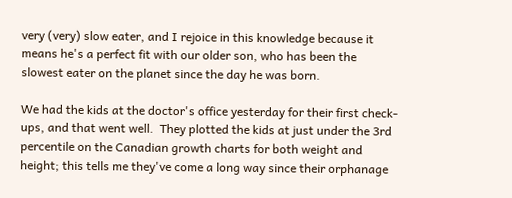very (very) slow eater, and I rejoice in this knowledge because it means he's a perfect fit with our older son, who has been the slowest eater on the planet since the day he was born.

We had the kids at the doctor's office yesterday for their first check-ups, and that went well.  They plotted the kids at just under the 3rd percentile on the Canadian growth charts for both weight and height; this tells me they've come a long way since their orphanage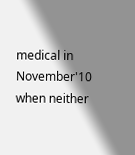medical in November'10 when neither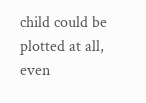child could be plotted at all, even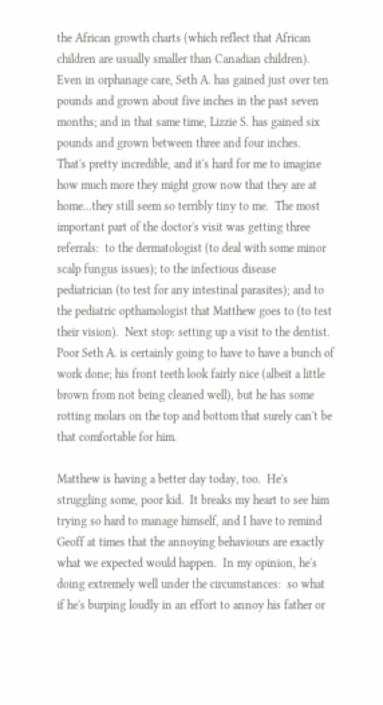the African growth charts (which reflect that African children are usually smaller than Canadian children).  Even in orphanage care, Seth A. has gained just over ten pounds and grown about five inches in the past seven months; and in that same time, Lizzie S. has gained six pounds and grown between three and four inches.  That's pretty incredible, and it's hard for me to imagine how much more they might grow now that they are at home...they still seem so terribly tiny to me.  The most important part of the doctor's visit was getting three referrals:  to the dermatologist (to deal with some minor scalp fungus issues); to the infectious disease pediatrician (to test for any intestinal parasites); and to the pediatric opthamologist that Matthew goes to (to test their vision).  Next stop: setting up a visit to the dentist.  Poor Seth A. is certainly going to have to have a bunch of work done; his front teeth look fairly nice (albeit a little brown from not being cleaned well), but he has some rotting molars on the top and bottom that surely can't be that comfortable for him.

Matthew is having a better day today, too.  He's struggling some, poor kid.  It breaks my heart to see him trying so hard to manage himself, and I have to remind Geoff at times that the annoying behaviours are exactly what we expected would happen.  In my opinion, he's doing extremely well under the circumstances:  so what if he's burping loudly in an effort to annoy his father or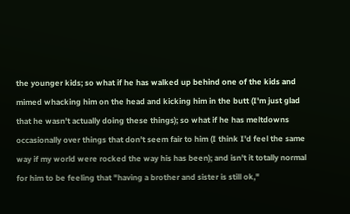the younger kids; so what if he has walked up behind one of the kids and mimed whacking him on the head and kicking him in the butt (I'm just glad that he wasn't actually doing these things); so what if he has meltdowns occasionally over things that don't seem fair to him (I think I'd feel the same way if my world were rocked the way his has been); and isn't it totally normal for him to be feeling that "having a brother and sister is still ok,"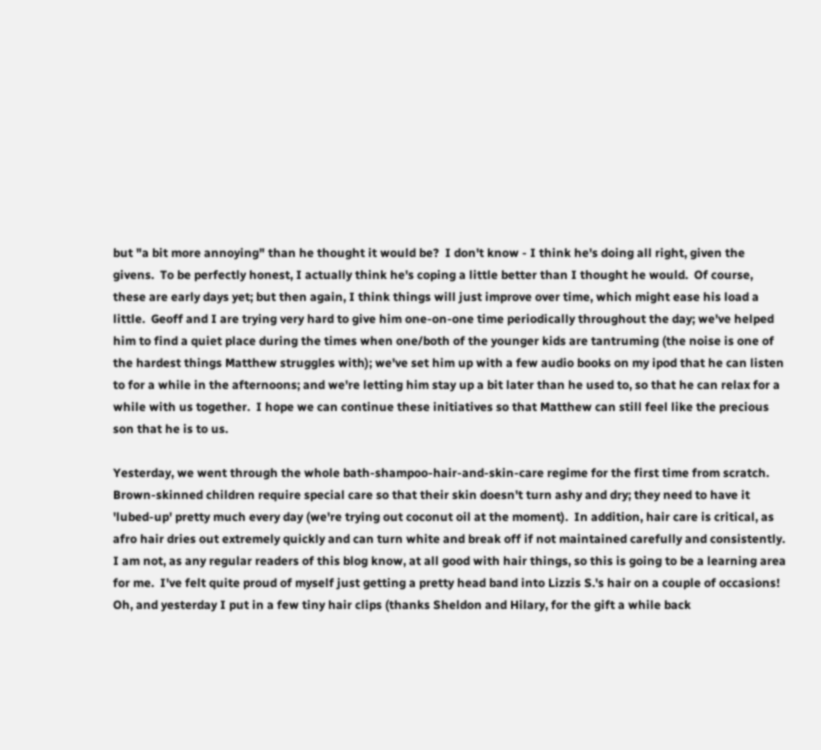but "a bit more annoying" than he thought it would be?  I don't know - I think he's doing all right, given the givens.  To be perfectly honest, I actually think he's coping a little better than I thought he would.  Of course, these are early days yet; but then again, I think things will just improve over time, which might ease his load a little.  Geoff and I are trying very hard to give him one-on-one time periodically throughout the day; we've helped him to find a quiet place during the times when one/both of the younger kids are tantruming (the noise is one of the hardest things Matthew struggles with); we've set him up with a few audio books on my ipod that he can listen to for a while in the afternoons; and we're letting him stay up a bit later than he used to, so that he can relax for a while with us together.  I hope we can continue these initiatives so that Matthew can still feel like the precious son that he is to us.

Yesterday, we went through the whole bath-shampoo-hair-and-skin-care regime for the first time from scratch.  Brown-skinned children require special care so that their skin doesn't turn ashy and dry; they need to have it 'lubed-up' pretty much every day (we're trying out coconut oil at the moment).  In addition, hair care is critical, as afro hair dries out extremely quickly and can turn white and break off if not maintained carefully and consistently.  I am not, as any regular readers of this blog know, at all good with hair things, so this is going to be a learning area for me.  I've felt quite proud of myself just getting a pretty head band into Lizzis S.'s hair on a couple of occasions!  Oh, and yesterday I put in a few tiny hair clips (thanks Sheldon and Hilary, for the gift a while back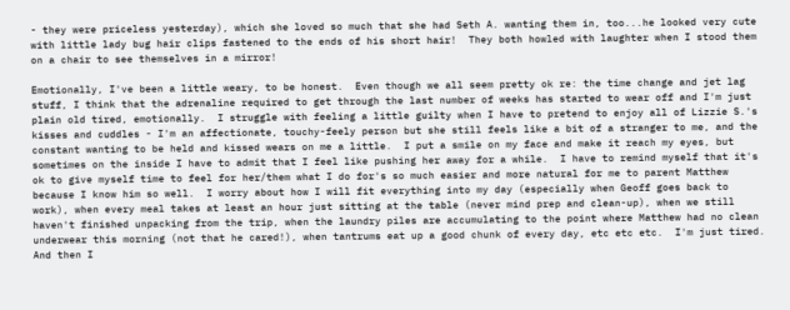- they were priceless yesterday), which she loved so much that she had Seth A. wanting them in, too...he looked very cute with little lady bug hair clips fastened to the ends of his short hair!  They both howled with laughter when I stood them on a chair to see themselves in a mirror!

Emotionally, I've been a little weary, to be honest.  Even though we all seem pretty ok re: the time change and jet lag stuff, I think that the adrenaline required to get through the last number of weeks has started to wear off and I'm just plain old tired, emotionally.  I struggle with feeling a little guilty when I have to pretend to enjoy all of Lizzie S.'s kisses and cuddles - I'm an affectionate, touchy-feely person but she still feels like a bit of a stranger to me, and the constant wanting to be held and kissed wears on me a little.  I put a smile on my face and make it reach my eyes, but sometimes on the inside I have to admit that I feel like pushing her away for a while.  I have to remind myself that it's ok to give myself time to feel for her/them what I do for's so much easier and more natural for me to parent Matthew because I know him so well.  I worry about how I will fit everything into my day (especially when Geoff goes back to work), when every meal takes at least an hour just sitting at the table (never mind prep and clean-up), when we still haven't finished unpacking from the trip, when the laundry piles are accumulating to the point where Matthew had no clean underwear this morning (not that he cared!), when tantrums eat up a good chunk of every day, etc etc etc.  I'm just tired.  And then I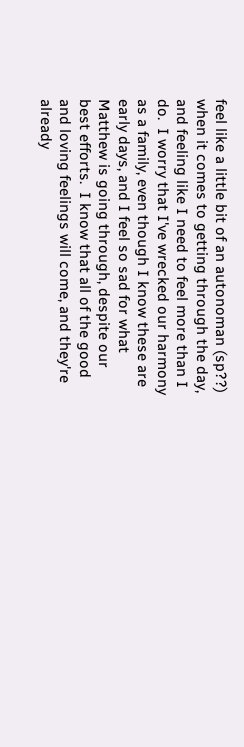feel like a little bit of an autonoman (sp??) when it comes to getting through the day, and feeling like I need to feel more than I do.  I worry that I've wrecked our harmony as a family, even though I know these are early days, and I feel so sad for what Matthew is going through, despite our best efforts.  I know that all of the good and loving feelings will come, and they're already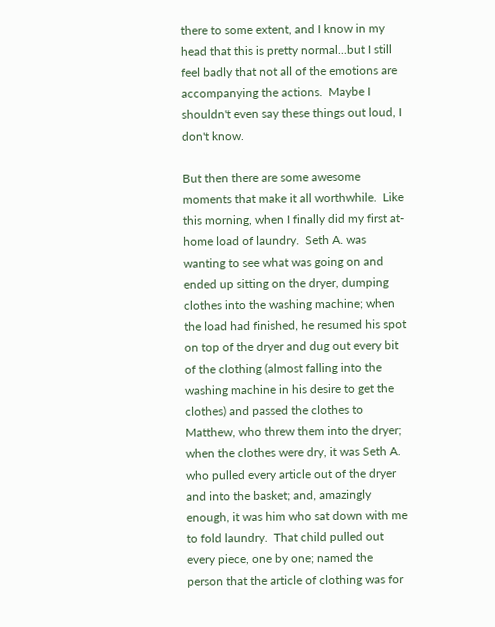there to some extent, and I know in my head that this is pretty normal...but I still feel badly that not all of the emotions are accompanying the actions.  Maybe I shouldn't even say these things out loud, I don't know.

But then there are some awesome moments that make it all worthwhile.  Like this morning, when I finally did my first at-home load of laundry.  Seth A. was wanting to see what was going on and ended up sitting on the dryer, dumping clothes into the washing machine; when the load had finished, he resumed his spot on top of the dryer and dug out every bit of the clothing (almost falling into the washing machine in his desire to get the clothes) and passed the clothes to Matthew, who threw them into the dryer; when the clothes were dry, it was Seth A. who pulled every article out of the dryer and into the basket; and, amazingly enough, it was him who sat down with me to fold laundry.  That child pulled out every piece, one by one; named the person that the article of clothing was for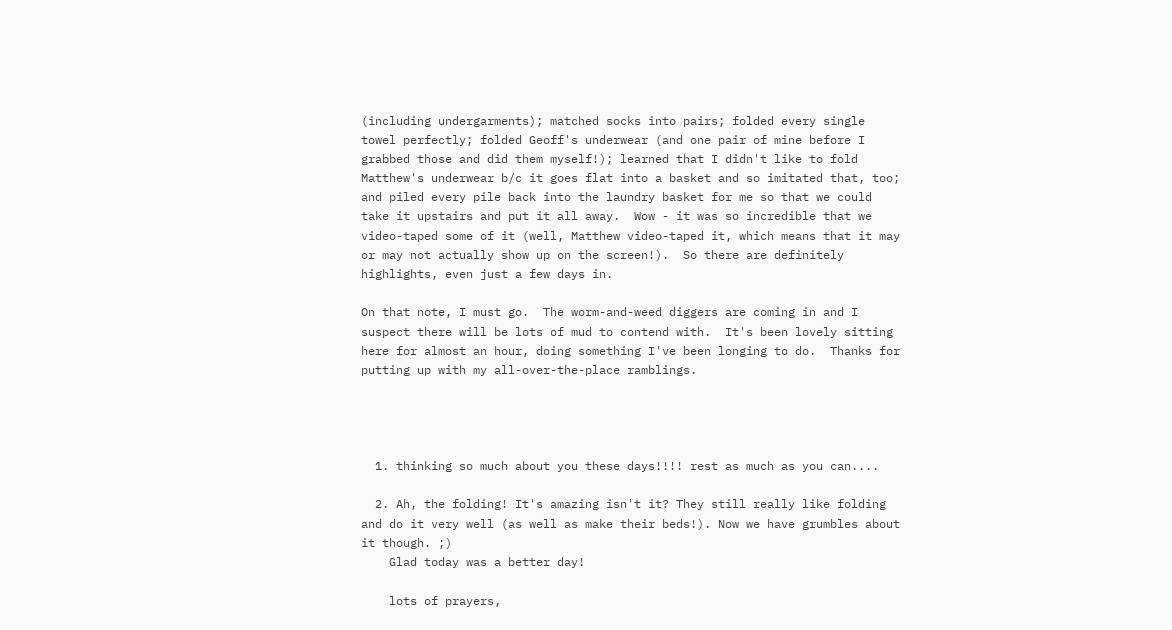(including undergarments); matched socks into pairs; folded every single towel perfectly; folded Geoff's underwear (and one pair of mine before I grabbed those and did them myself!); learned that I didn't like to fold Matthew's underwear b/c it goes flat into a basket and so imitated that, too; and piled every pile back into the laundry basket for me so that we could take it upstairs and put it all away.  Wow - it was so incredible that we video-taped some of it (well, Matthew video-taped it, which means that it may or may not actually show up on the screen!).  So there are definitely highlights, even just a few days in.

On that note, I must go.  The worm-and-weed diggers are coming in and I suspect there will be lots of mud to contend with.  It's been lovely sitting here for almost an hour, doing something I've been longing to do.  Thanks for putting up with my all-over-the-place ramblings.




  1. thinking so much about you these days!!!! rest as much as you can....

  2. Ah, the folding! It's amazing isn't it? They still really like folding and do it very well (as well as make their beds!). Now we have grumbles about it though. ;)
    Glad today was a better day!

    lots of prayers,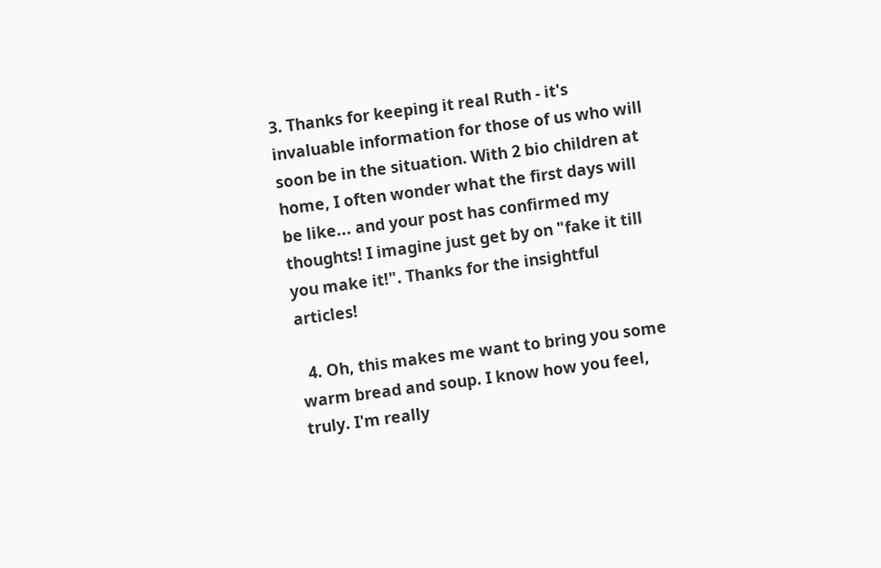3. Thanks for keeping it real Ruth - it's invaluable information for those of us who will soon be in the situation. With 2 bio children at home, I often wonder what the first days will be like... and your post has confirmed my thoughts! I imagine just get by on "fake it till you make it!". Thanks for the insightful articles!

  4. Oh, this makes me want to bring you some warm bread and soup. I know how you feel, truly. I'm really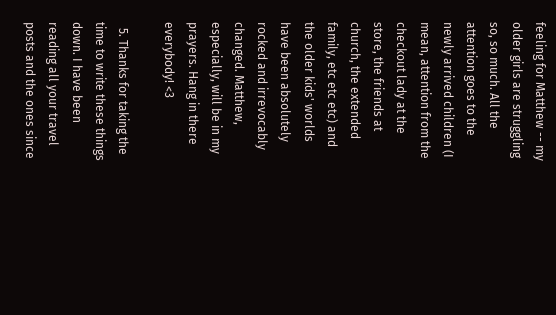feeling for Matthew -- my older girls are struggling so, so much. All the attention goes to the newly arrived children (I mean, attention from the checkout lady at the store, the friends at church, the extended family, etc etc etc) and the older kids' worlds have been absolutely rocked and irrevocably changed. Matthew, especially, will be in my prayers. Hang in there everybody! <3

  5. Thanks for taking the time to write these things down. I have been reading all your travel posts and the ones since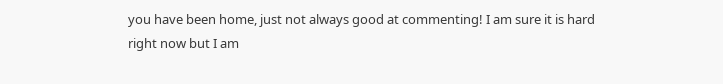you have been home, just not always good at commenting! I am sure it is hard right now but I am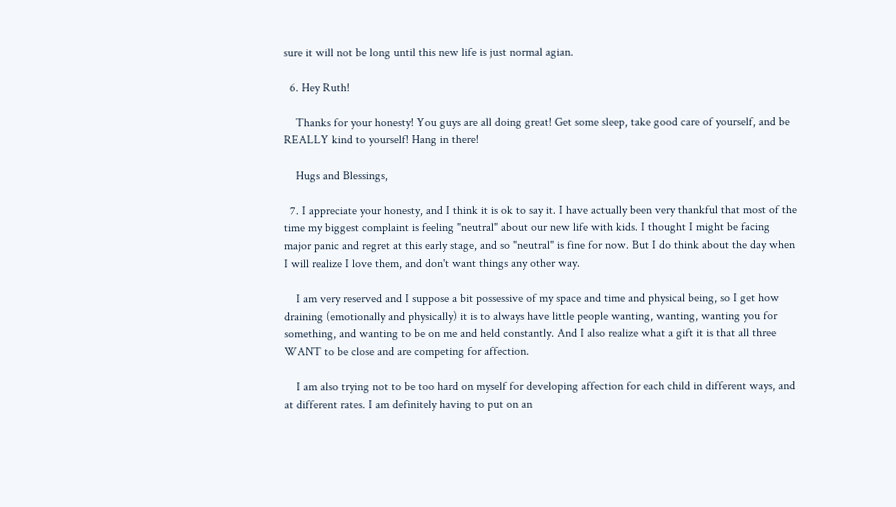sure it will not be long until this new life is just normal agian.

  6. Hey Ruth!

    Thanks for your honesty! You guys are all doing great! Get some sleep, take good care of yourself, and be REALLY kind to yourself! Hang in there!

    Hugs and Blessings,

  7. I appreciate your honesty, and I think it is ok to say it. I have actually been very thankful that most of the time my biggest complaint is feeling "neutral" about our new life with kids. I thought I might be facing major panic and regret at this early stage, and so "neutral" is fine for now. But I do think about the day when I will realize I love them, and don't want things any other way.

    I am very reserved and I suppose a bit possessive of my space and time and physical being, so I get how draining (emotionally and physically) it is to always have little people wanting, wanting, wanting you for something, and wanting to be on me and held constantly. And I also realize what a gift it is that all three WANT to be close and are competing for affection.

    I am also trying not to be too hard on myself for developing affection for each child in different ways, and at different rates. I am definitely having to put on an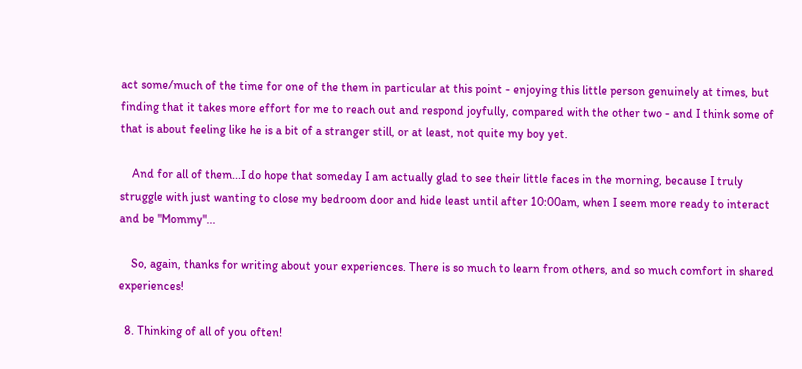act some/much of the time for one of the them in particular at this point - enjoying this little person genuinely at times, but finding that it takes more effort for me to reach out and respond joyfully, compared with the other two - and I think some of that is about feeling like he is a bit of a stranger still, or at least, not quite my boy yet.

    And for all of them...I do hope that someday I am actually glad to see their little faces in the morning, because I truly struggle with just wanting to close my bedroom door and hide least until after 10:00am, when I seem more ready to interact and be "Mommy"...

    So, again, thanks for writing about your experiences. There is so much to learn from others, and so much comfort in shared experiences!

  8. Thinking of all of you often!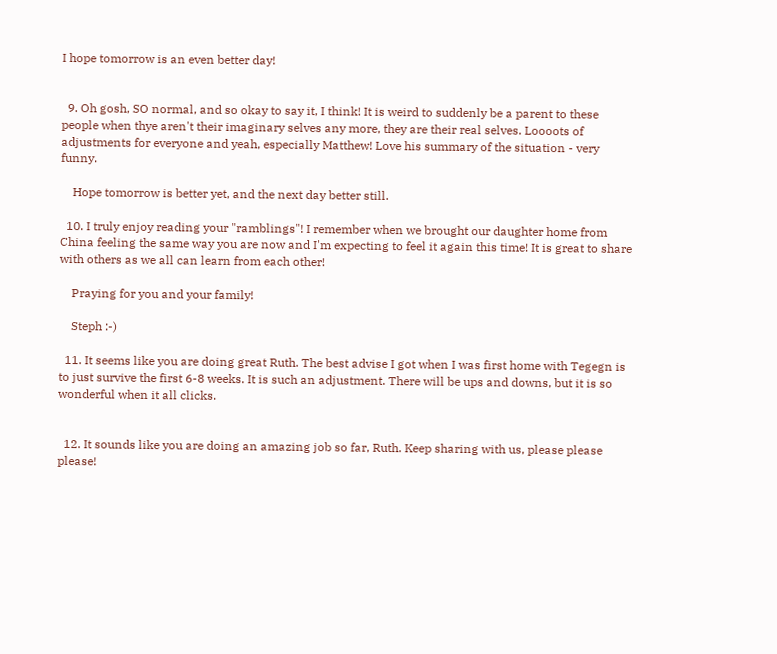I hope tomorrow is an even better day!


  9. Oh gosh, SO normal, and so okay to say it, I think! It is weird to suddenly be a parent to these people when thye aren't their imaginary selves any more, they are their real selves. Loooots of adjustments for everyone and yeah, especially Matthew! Love his summary of the situation - very funny.

    Hope tomorrow is better yet, and the next day better still.

  10. I truly enjoy reading your "ramblings"! I remember when we brought our daughter home from China feeling the same way you are now and I'm expecting to feel it again this time! It is great to share with others as we all can learn from each other!

    Praying for you and your family!

    Steph :-)

  11. It seems like you are doing great Ruth. The best advise I got when I was first home with Tegegn is to just survive the first 6-8 weeks. It is such an adjustment. There will be ups and downs, but it is so wonderful when it all clicks.


  12. It sounds like you are doing an amazing job so far, Ruth. Keep sharing with us, please please please!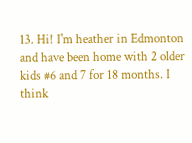13. Hi! I'm heather in Edmonton and have been home with 2 older kids #6 and 7 for 18 months. I think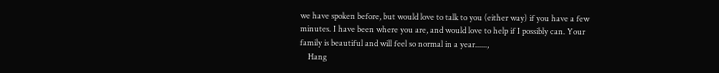we have spoken before, but would love to talk to you (either way) if you have a few minutes. I have been where you are, and would love to help if I possibly can. Your family is beautiful and will feel so normal in a year......,
    Hang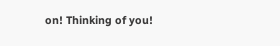on! Thinking of you!